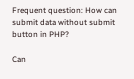Frequent question: How can submit data without submit button in PHP?

Can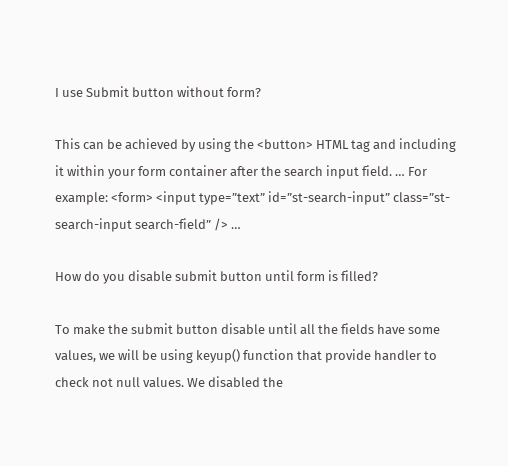I use Submit button without form?

This can be achieved by using the <button> HTML tag and including it within your form container after the search input field. … For example: <form> <input type=”text” id=”st-search-input” class=”st-search-input search-field” /> …

How do you disable submit button until form is filled?

To make the submit button disable until all the fields have some values, we will be using keyup() function that provide handler to check not null values. We disabled the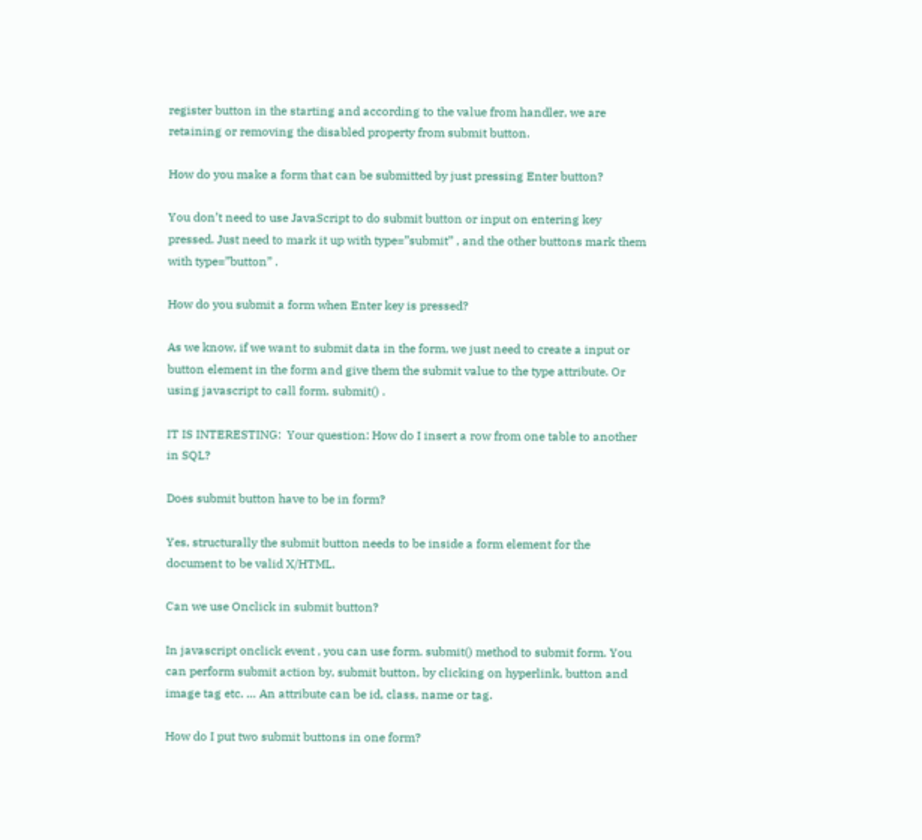register button in the starting and according to the value from handler, we are retaining or removing the disabled property from submit button.

How do you make a form that can be submitted by just pressing Enter button?

You don’t need to use JavaScript to do submit button or input on entering key pressed. Just need to mark it up with type=”submit” , and the other buttons mark them with type=”button” .

How do you submit a form when Enter key is pressed?

As we know, if we want to submit data in the form, we just need to create a input or button element in the form and give them the submit value to the type attribute. Or using javascript to call form. submit() .

IT IS INTERESTING:  Your question: How do I insert a row from one table to another in SQL?

Does submit button have to be in form?

Yes, structurally the submit button needs to be inside a form element for the document to be valid X/HTML.

Can we use Onclick in submit button?

In javascript onclick event , you can use form. submit() method to submit form. You can perform submit action by, submit button, by clicking on hyperlink, button and image tag etc. … An attribute can be id, class, name or tag.

How do I put two submit buttons in one form?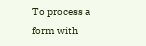To process a form with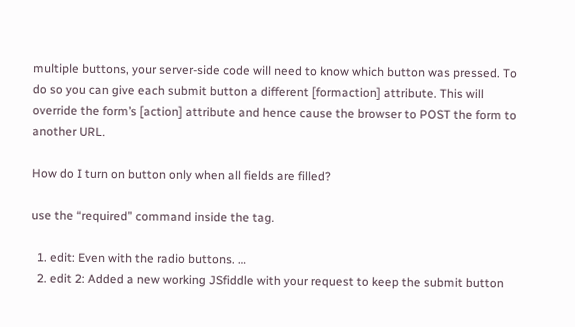multiple buttons, your server-side code will need to know which button was pressed. To do so you can give each submit button a different [formaction] attribute. This will override the form’s [action] attribute and hence cause the browser to POST the form to another URL.

How do I turn on button only when all fields are filled?

use the “required” command inside the tag.

  1. edit: Even with the radio buttons. …
  2. edit 2: Added a new working JSfiddle with your request to keep the submit button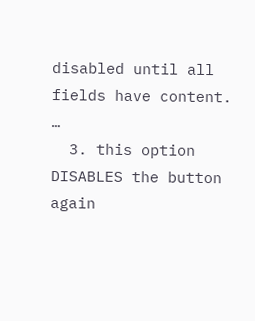disabled until all fields have content. …
  3. this option DISABLES the button again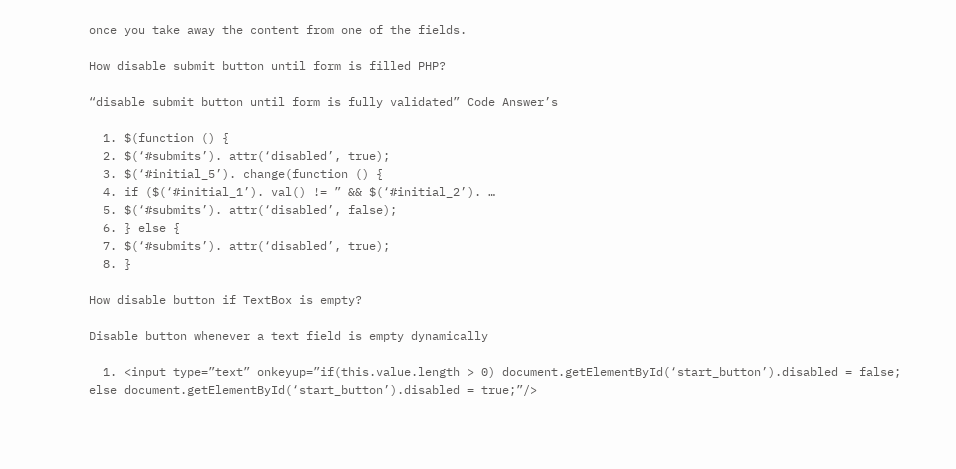once you take away the content from one of the fields.

How disable submit button until form is filled PHP?

“disable submit button until form is fully validated” Code Answer’s

  1. $(function () {
  2. $(‘#submits’). attr(‘disabled’, true);
  3. $(‘#initial_5’). change(function () {
  4. if ($(‘#initial_1’). val() != ” && $(‘#initial_2’). …
  5. $(‘#submits’). attr(‘disabled’, false);
  6. } else {
  7. $(‘#submits’). attr(‘disabled’, true);
  8. }

How disable button if TextBox is empty?

Disable button whenever a text field is empty dynamically

  1. <input type=”text” onkeyup=”if(this.value.length > 0) document.getElementById(‘start_button’).disabled = false; else document.getElementById(‘start_button’).disabled = true;”/>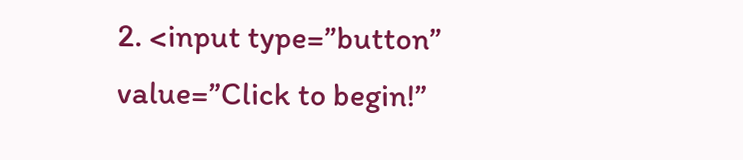2. <input type=”button” value=”Click to begin!”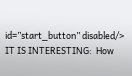id=”start_button” disabled/>
IT IS INTERESTING:  How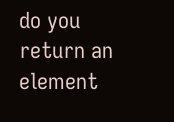do you return an element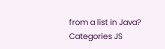from a list in Java?
Categories JS